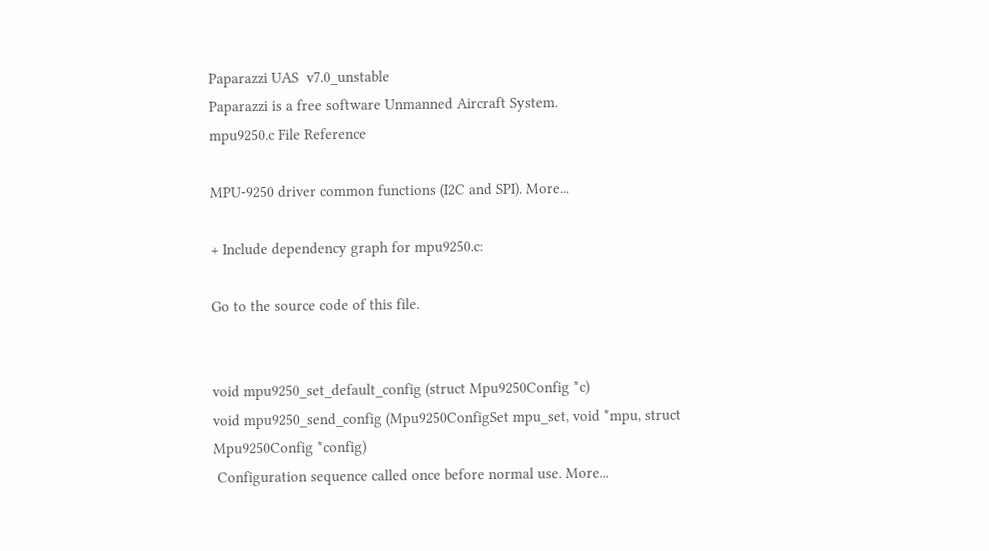Paparazzi UAS  v7.0_unstable
Paparazzi is a free software Unmanned Aircraft System.
mpu9250.c File Reference

MPU-9250 driver common functions (I2C and SPI). More...

+ Include dependency graph for mpu9250.c:

Go to the source code of this file.


void mpu9250_set_default_config (struct Mpu9250Config *c)
void mpu9250_send_config (Mpu9250ConfigSet mpu_set, void *mpu, struct Mpu9250Config *config)
 Configuration sequence called once before normal use. More...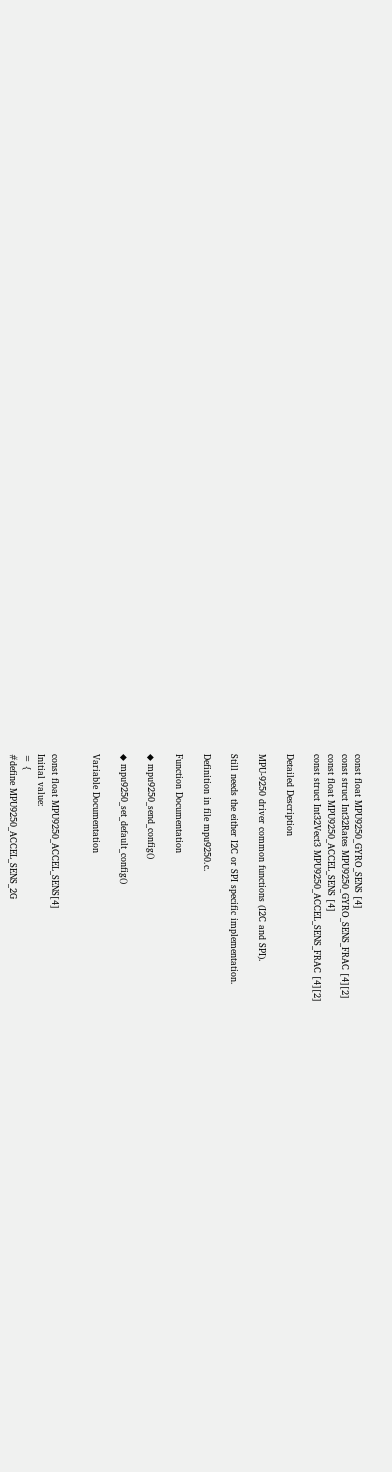const float MPU9250_GYRO_SENS [4]
const struct Int32Rates MPU9250_GYRO_SENS_FRAC [4][2]
const float MPU9250_ACCEL_SENS [4]
const struct Int32Vect3 MPU9250_ACCEL_SENS_FRAC [4][2]

Detailed Description

MPU-9250 driver common functions (I2C and SPI).

Still needs the either I2C or SPI specific implementation.

Definition in file mpu9250.c.

Function Documentation

◆ mpu9250_send_config()

◆ mpu9250_set_default_config()

Variable Documentation


const float MPU9250_ACCEL_SENS[4]
Initial value:
= {
#define MPU9250_ACCEL_SENS_2G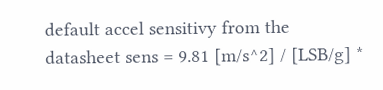default accel sensitivy from the datasheet sens = 9.81 [m/s^2] / [LSB/g] *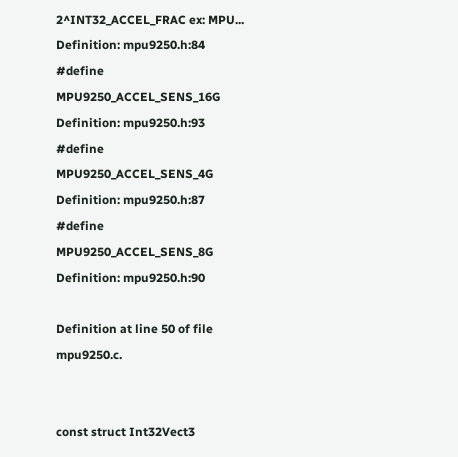2^INT32_ACCEL_FRAC ex: MPU...
Definition: mpu9250.h:84
#define MPU9250_ACCEL_SENS_16G
Definition: mpu9250.h:93
#define MPU9250_ACCEL_SENS_4G
Definition: mpu9250.h:87
#define MPU9250_ACCEL_SENS_8G
Definition: mpu9250.h:90

Definition at line 50 of file mpu9250.c.


const struct Int32Vect3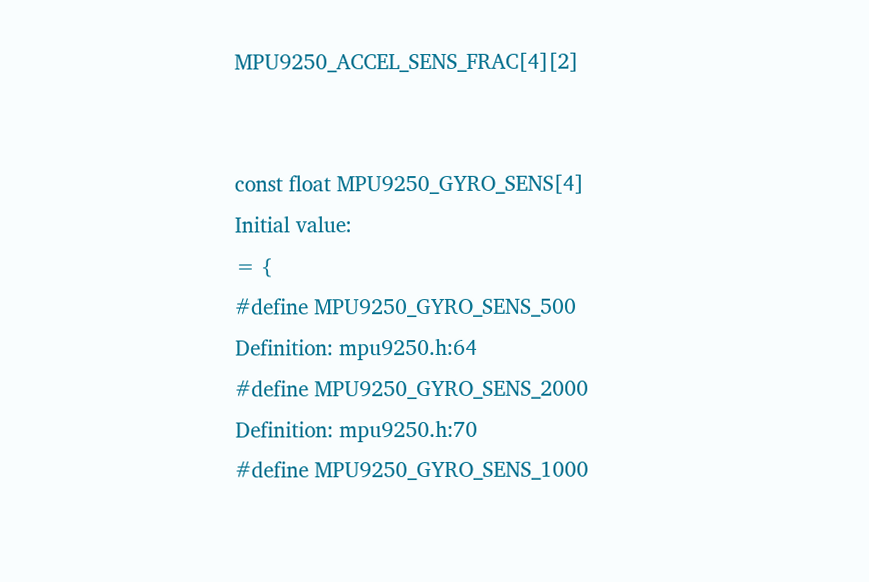MPU9250_ACCEL_SENS_FRAC[4][2]


const float MPU9250_GYRO_SENS[4]
Initial value:
= {
#define MPU9250_GYRO_SENS_500
Definition: mpu9250.h:64
#define MPU9250_GYRO_SENS_2000
Definition: mpu9250.h:70
#define MPU9250_GYRO_SENS_1000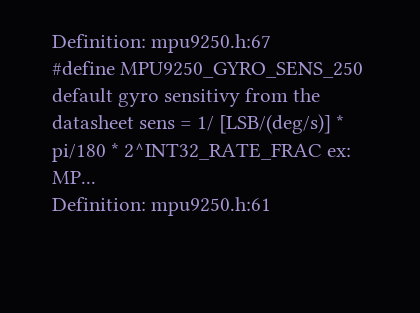Definition: mpu9250.h:67
#define MPU9250_GYRO_SENS_250
default gyro sensitivy from the datasheet sens = 1/ [LSB/(deg/s)] * pi/180 * 2^INT32_RATE_FRAC ex: MP...
Definition: mpu9250.h:61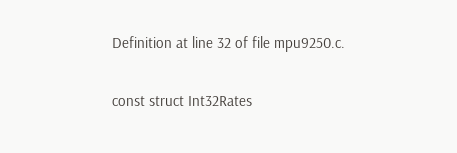Definition at line 32 of file mpu9250.c.


const struct Int32Rates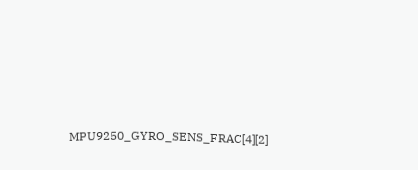MPU9250_GYRO_SENS_FRAC[4][2]